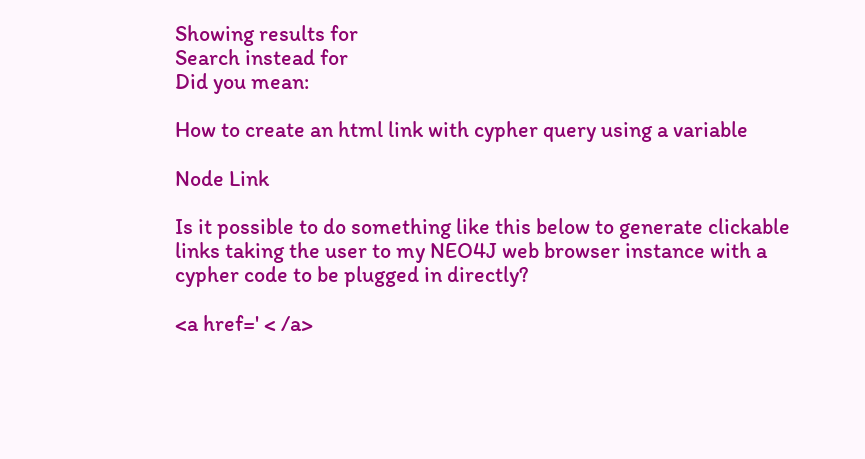Showing results for
Search instead for
Did you mean:

How to create an html link with cypher query using a variable

Node Link

Is it possible to do something like this below to generate clickable links taking the user to my NEO4J web browser instance with a cypher code to be plugged in directly?

<a href=' < /a>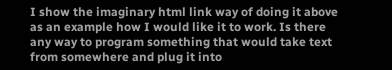I show the imaginary html link way of doing it above as an example how I would like it to work. Is there any way to program something that would take text from somewhere and plug it into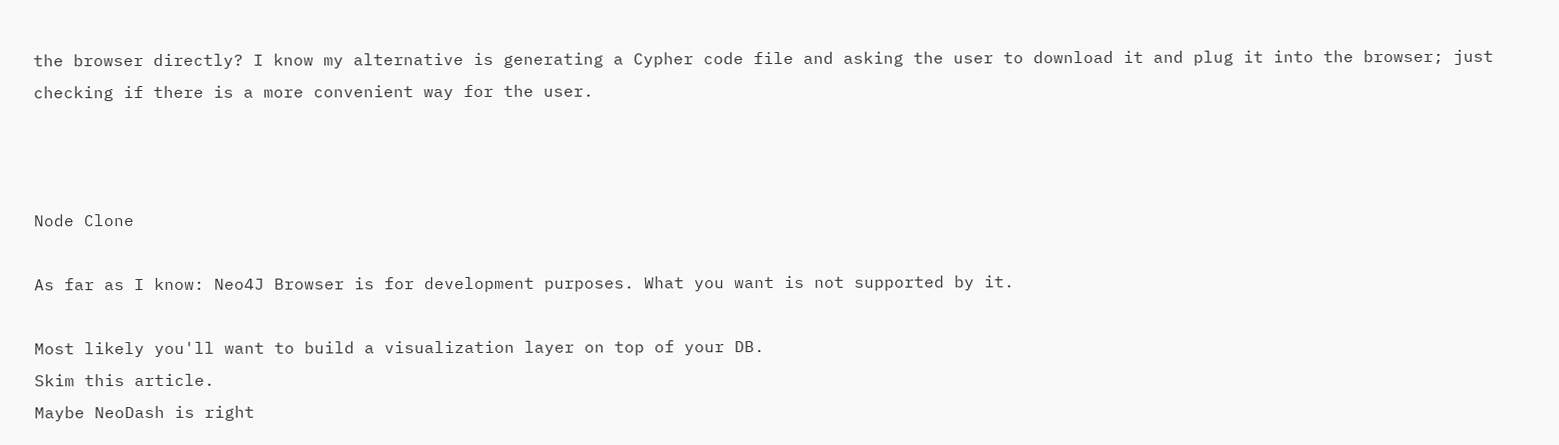the browser directly? I know my alternative is generating a Cypher code file and asking the user to download it and plug it into the browser; just checking if there is a more convenient way for the user.



Node Clone

As far as I know: Neo4J Browser is for development purposes. What you want is not supported by it.

Most likely you'll want to build a visualization layer on top of your DB.
Skim this article.
Maybe NeoDash is right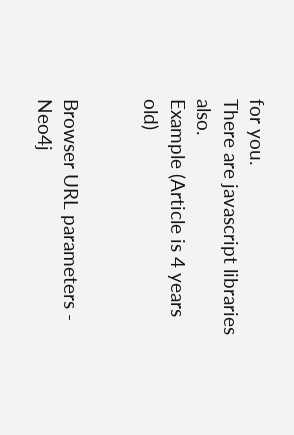for you.
There are javascript libraries also.
Example (Article is 4 years old)


Browser URL parameters - Neo4j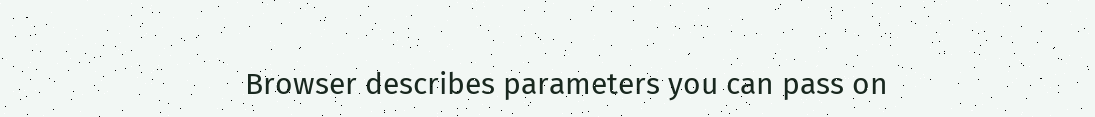Browser describes parameters you can pass on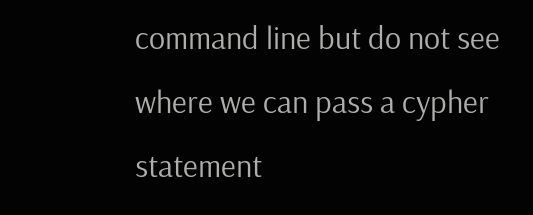command line but do not see where we can pass a cypher statement